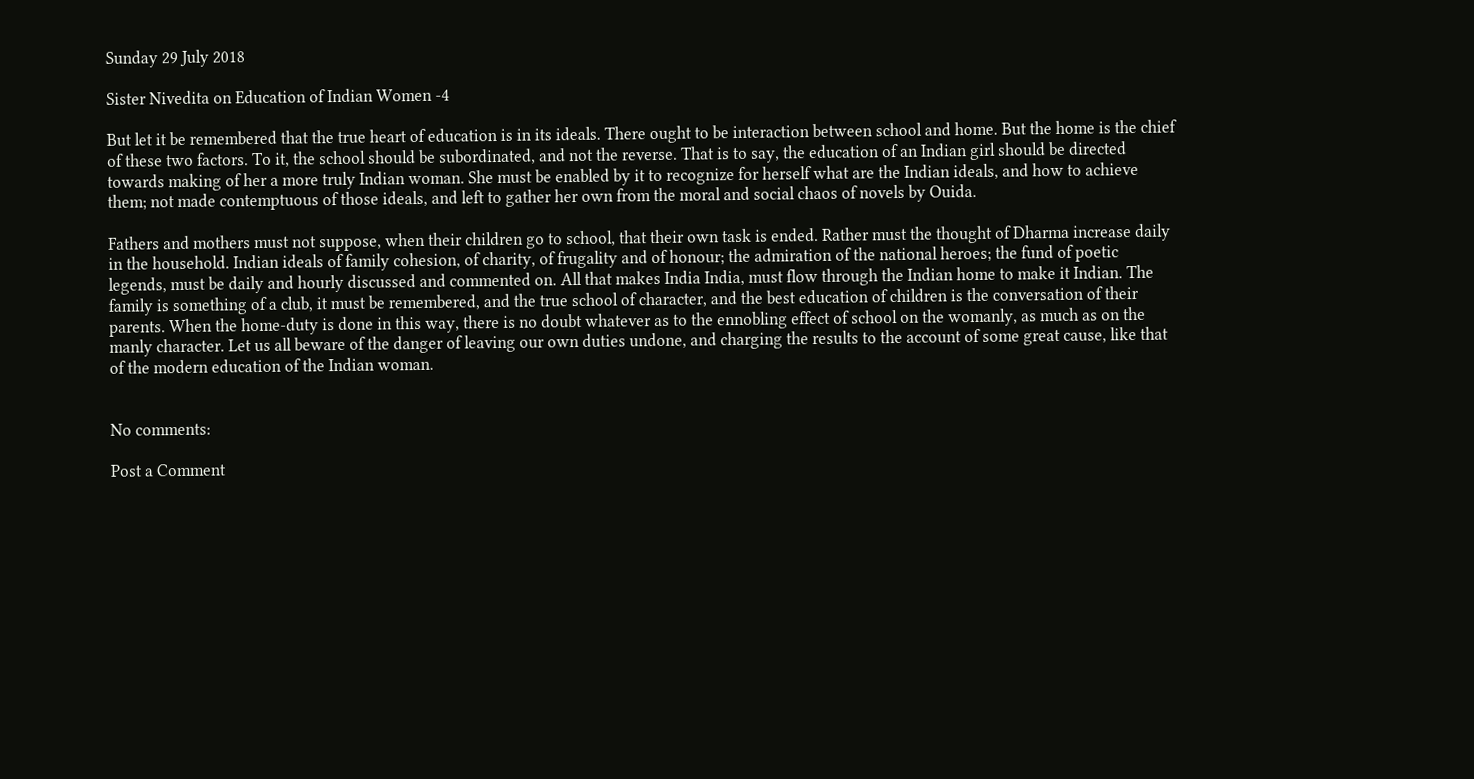Sunday 29 July 2018

Sister Nivedita on Education of Indian Women -4

But let it be remembered that the true heart of education is in its ideals. There ought to be interaction between school and home. But the home is the chief of these two factors. To it, the school should be subordinated, and not the reverse. That is to say, the education of an Indian girl should be directed towards making of her a more truly Indian woman. She must be enabled by it to recognize for herself what are the Indian ideals, and how to achieve them; not made contemptuous of those ideals, and left to gather her own from the moral and social chaos of novels by Ouida.

Fathers and mothers must not suppose, when their children go to school, that their own task is ended. Rather must the thought of Dharma increase daily in the household. Indian ideals of family cohesion, of charity, of frugality and of honour; the admiration of the national heroes; the fund of poetic legends, must be daily and hourly discussed and commented on. All that makes India India, must flow through the Indian home to make it Indian. The family is something of a club, it must be remembered, and the true school of character, and the best education of children is the conversation of their parents. When the home-duty is done in this way, there is no doubt whatever as to the ennobling effect of school on the womanly, as much as on the manly character. Let us all beware of the danger of leaving our own duties undone, and charging the results to the account of some great cause, like that of the modern education of the Indian woman.


No comments:

Post a Comment